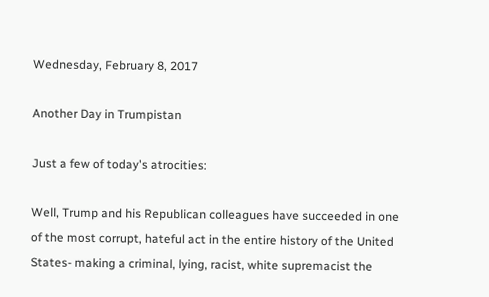Wednesday, February 8, 2017

Another Day in Trumpistan

Just a few of today's atrocities:

Well, Trump and his Republican colleagues have succeeded in one of the most corrupt, hateful act in the entire history of the United States- making a criminal, lying, racist, white supremacist the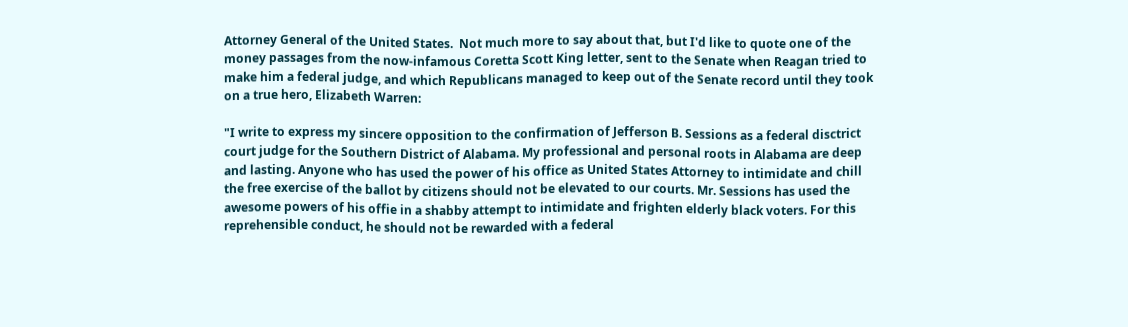Attorney General of the United States.  Not much more to say about that, but I'd like to quote one of the money passages from the now-infamous Coretta Scott King letter, sent to the Senate when Reagan tried to make him a federal judge, and which Republicans managed to keep out of the Senate record until they took on a true hero, Elizabeth Warren:

"I write to express my sincere opposition to the confirmation of Jefferson B. Sessions as a federal disctrict court judge for the Southern District of Alabama. My professional and personal roots in Alabama are deep and lasting. Anyone who has used the power of his office as United States Attorney to intimidate and chill the free exercise of the ballot by citizens should not be elevated to our courts. Mr. Sessions has used the awesome powers of his offie in a shabby attempt to intimidate and frighten elderly black voters. For this reprehensible conduct, he should not be rewarded with a federal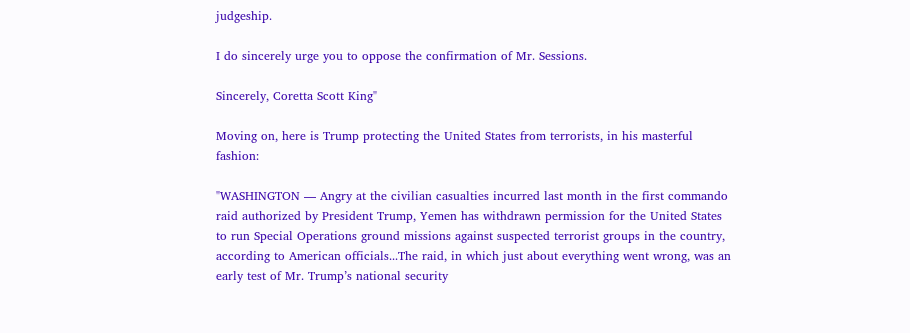judgeship.

I do sincerely urge you to oppose the confirmation of Mr. Sessions.

Sincerely, Coretta Scott King"

Moving on, here is Trump protecting the United States from terrorists, in his masterful fashion:

"WASHINGTON — Angry at the civilian casualties incurred last month in the first commando raid authorized by President Trump, Yemen has withdrawn permission for the United States to run Special Operations ground missions against suspected terrorist groups in the country, according to American officials...The raid, in which just about everything went wrong, was an early test of Mr. Trump’s national security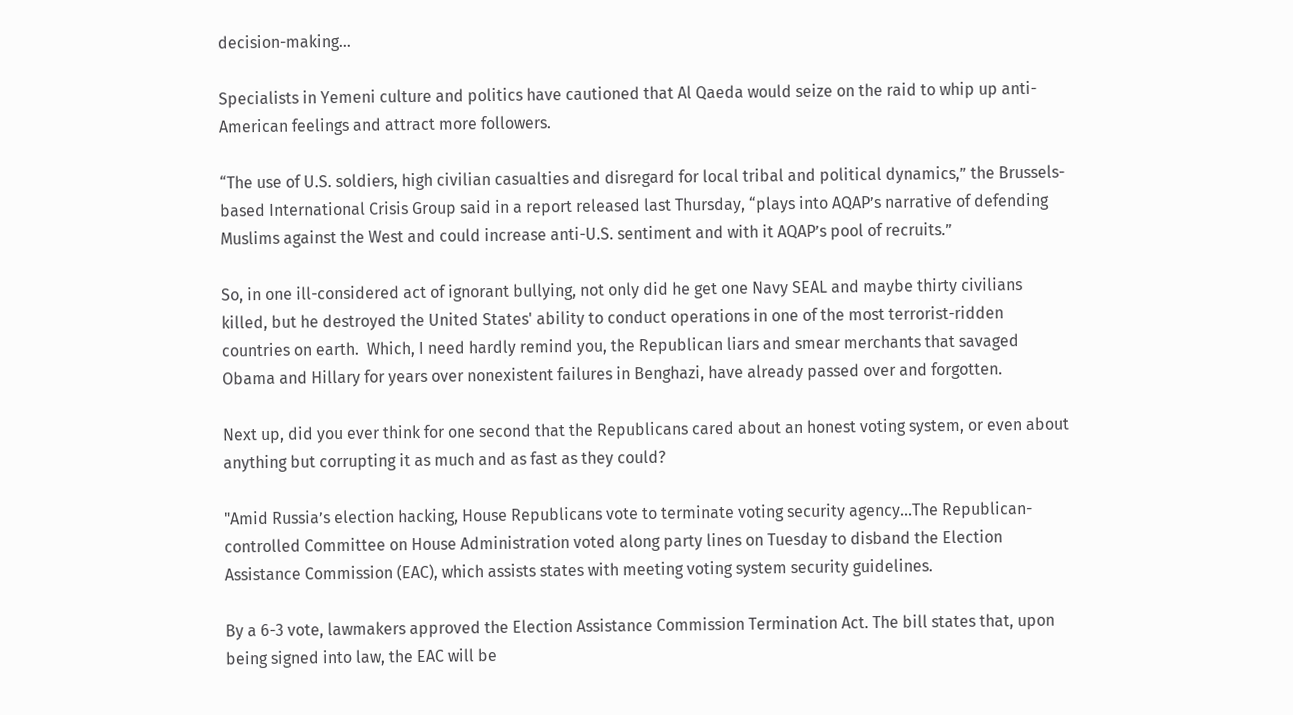decision-making...

Specialists in Yemeni culture and politics have cautioned that Al Qaeda would seize on the raid to whip up anti-American feelings and attract more followers.

“The use of U.S. soldiers, high civilian casualties and disregard for local tribal and political dynamics,” the Brussels-based International Crisis Group said in a report released last Thursday, “plays into AQAP’s narrative of defending Muslims against the West and could increase anti-U.S. sentiment and with it AQAP’s pool of recruits.”

So, in one ill-considered act of ignorant bullying, not only did he get one Navy SEAL and maybe thirty civilians killed, but he destroyed the United States' ability to conduct operations in one of the most terrorist-ridden countries on earth.  Which, I need hardly remind you, the Republican liars and smear merchants that savaged Obama and Hillary for years over nonexistent failures in Benghazi, have already passed over and forgotten.

Next up, did you ever think for one second that the Republicans cared about an honest voting system, or even about anything but corrupting it as much and as fast as they could?

"Amid Russia’s election hacking, House Republicans vote to terminate voting security agency...The Republican-controlled Committee on House Administration voted along party lines on Tuesday to disband the Election Assistance Commission (EAC), which assists states with meeting voting system security guidelines.

By a 6-3 vote, lawmakers approved the Election Assistance Commission Termination Act. The bill states that, upon being signed into law, the EAC will be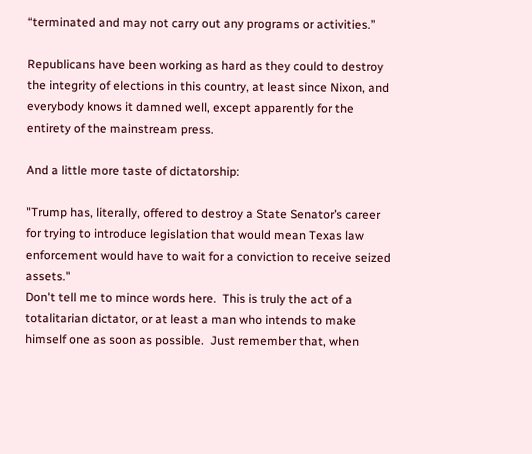“terminated and may not carry out any programs or activities.”

Republicans have been working as hard as they could to destroy the integrity of elections in this country, at least since Nixon, and everybody knows it damned well, except apparently for the entirety of the mainstream press.

And a little more taste of dictatorship:

"Trump has, literally, offered to destroy a State Senator’s career for trying to introduce legislation that would mean Texas law enforcement would have to wait for a conviction to receive seized assets."
Don't tell me to mince words here.  This is truly the act of a totalitarian dictator, or at least a man who intends to make himself one as soon as possible.  Just remember that, when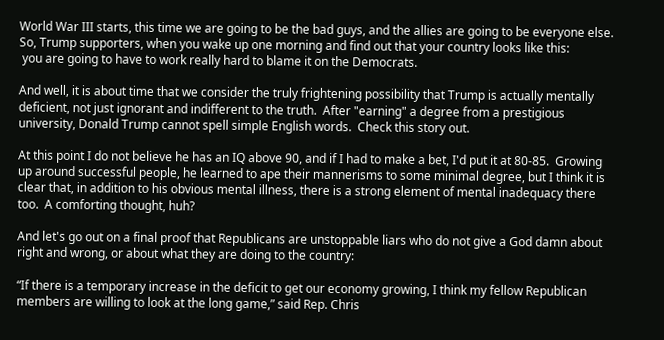World War III starts, this time we are going to be the bad guys, and the allies are going to be everyone else.  So, Trump supporters, when you wake up one morning and find out that your country looks like this:
 you are going to have to work really hard to blame it on the Democrats.

And well, it is about time that we consider the truly frightening possibility that Trump is actually mentally deficient, not just ignorant and indifferent to the truth.  After "earning" a degree from a prestigious university, Donald Trump cannot spell simple English words.  Check this story out.

At this point I do not believe he has an IQ above 90, and if I had to make a bet, I'd put it at 80-85.  Growing up around successful people, he learned to ape their mannerisms to some minimal degree, but I think it is clear that, in addition to his obvious mental illness, there is a strong element of mental inadequacy there too.  A comforting thought, huh?

And let's go out on a final proof that Republicans are unstoppable liars who do not give a God damn about right and wrong, or about what they are doing to the country:

“If there is a temporary increase in the deficit to get our economy growing, I think my fellow Republican members are willing to look at the long game,” said Rep. Chris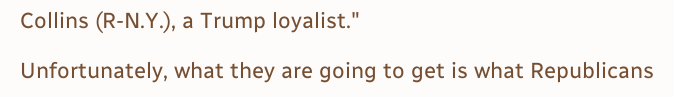Collins (R-N.Y.), a Trump loyalist."

Unfortunately, what they are going to get is what Republicans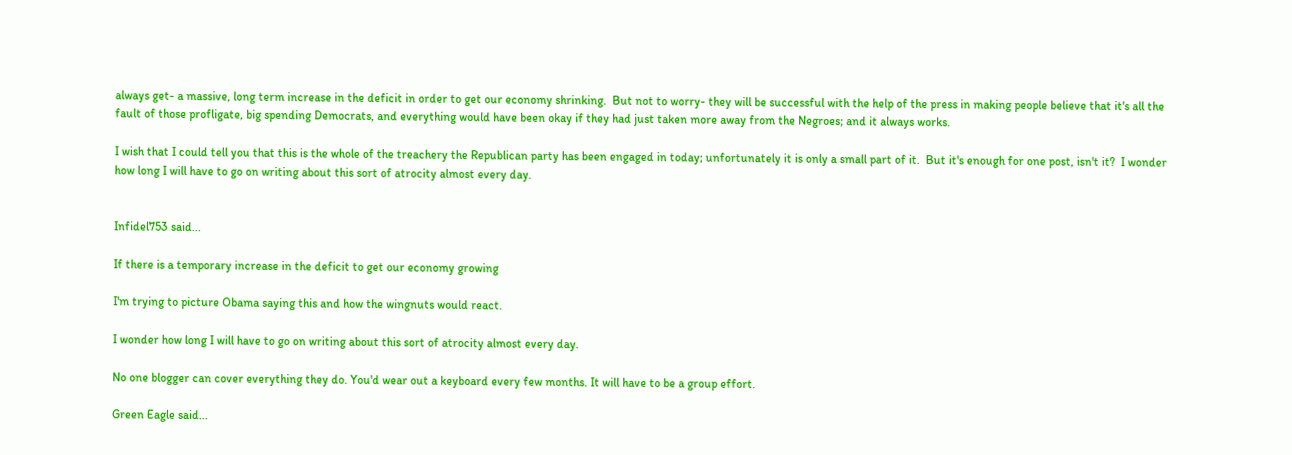always get- a massive, long term increase in the deficit in order to get our economy shrinking.  But not to worry- they will be successful with the help of the press in making people believe that it's all the fault of those profligate, big spending Democrats, and everything would have been okay if they had just taken more away from the Negroes; and it always works.

I wish that I could tell you that this is the whole of the treachery the Republican party has been engaged in today; unfortunately it is only a small part of it.  But it's enough for one post, isn't it?  I wonder how long I will have to go on writing about this sort of atrocity almost every day.


Infidel753 said...

If there is a temporary increase in the deficit to get our economy growing

I'm trying to picture Obama saying this and how the wingnuts would react.

I wonder how long I will have to go on writing about this sort of atrocity almost every day.

No one blogger can cover everything they do. You'd wear out a keyboard every few months. It will have to be a group effort.

Green Eagle said...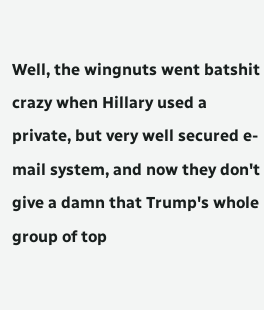Well, the wingnuts went batshit crazy when Hillary used a private, but very well secured e-mail system, and now they don't give a damn that Trump's whole group of top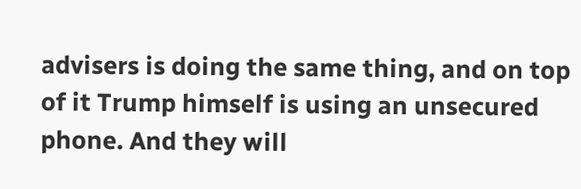advisers is doing the same thing, and on top of it Trump himself is using an unsecured phone. And they will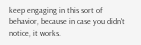keep engaging in this sort of behavior, because in case you didn't notice, it works.